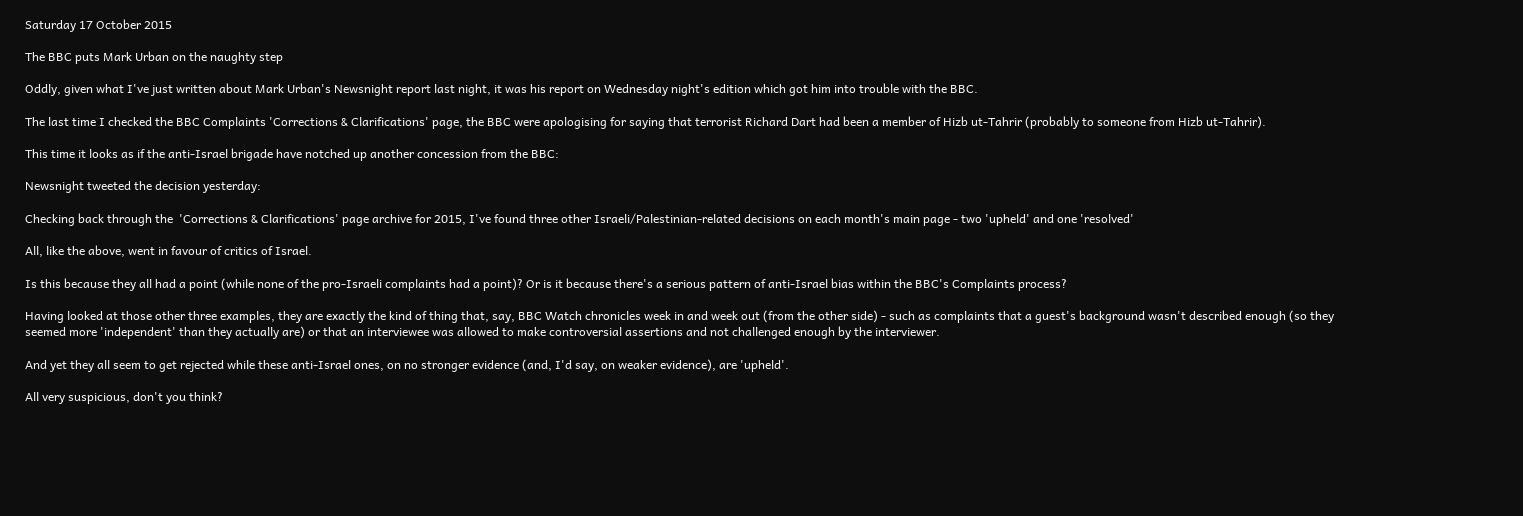Saturday 17 October 2015

The BBC puts Mark Urban on the naughty step

Oddly, given what I've just written about Mark Urban's Newsnight report last night, it was his report on Wednesday night's edition which got him into trouble with the BBC.

The last time I checked the BBC Complaints 'Corrections & Clarifications' page, the BBC were apologising for saying that terrorist Richard Dart had been a member of Hizb ut-Tahrir (probably to someone from Hizb ut-Tahrir).

This time it looks as if the anti-Israel brigade have notched up another concession from the BBC:

Newsnight tweeted the decision yesterday:

Checking back through the  'Corrections & Clarifications' page archive for 2015, I've found three other Israeli/Palestinian-related decisions on each month's main page - two 'upheld' and one 'resolved'

All, like the above, went in favour of critics of Israel.

Is this because they all had a point (while none of the pro-Israeli complaints had a point)? Or is it because there's a serious pattern of anti-Israel bias within the BBC's Complaints process?

Having looked at those other three examples, they are exactly the kind of thing that, say, BBC Watch chronicles week in and week out (from the other side) - such as complaints that a guest's background wasn't described enough (so they seemed more 'independent' than they actually are) or that an interviewee was allowed to make controversial assertions and not challenged enough by the interviewer.

And yet they all seem to get rejected while these anti-Israel ones, on no stronger evidence (and, I'd say, on weaker evidence), are 'upheld'.

All very suspicious, don't you think?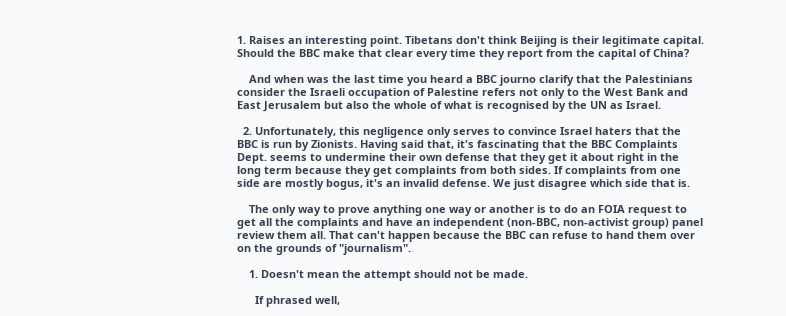1. Raises an interesting point. Tibetans don't think Beijing is their legitimate capital. Should the BBC make that clear every time they report from the capital of China?

    And when was the last time you heard a BBC journo clarify that the Palestinians consider the Israeli occupation of Palestine refers not only to the West Bank and East Jerusalem but also the whole of what is recognised by the UN as Israel.

  2. Unfortunately, this negligence only serves to convince Israel haters that the BBC is run by Zionists. Having said that, it's fascinating that the BBC Complaints Dept. seems to undermine their own defense that they get it about right in the long term because they get complaints from both sides. If complaints from one side are mostly bogus, it's an invalid defense. We just disagree which side that is.

    The only way to prove anything one way or another is to do an FOIA request to get all the complaints and have an independent (non-BBC, non-activist group) panel review them all. That can't happen because the BBC can refuse to hand them over on the grounds of "journalism".

    1. Doesn't mean the attempt should not be made.

      If phrased well,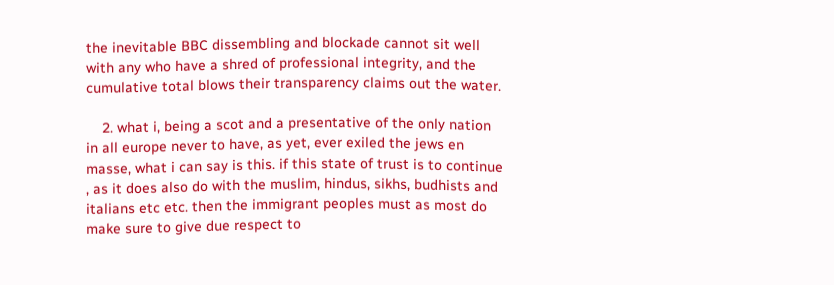the inevitable BBC dissembling and blockade cannot sit well with any who have a shred of professional integrity, and the cumulative total blows their transparency claims out the water.

    2. what i, being a scot and a presentative of the only nation in all europe never to have, as yet, ever exiled the jews en masse, what i can say is this. if this state of trust is to continue , as it does also do with the muslim, hindus, sikhs, budhists and italians etc etc. then the immigrant peoples must as most do make sure to give due respect to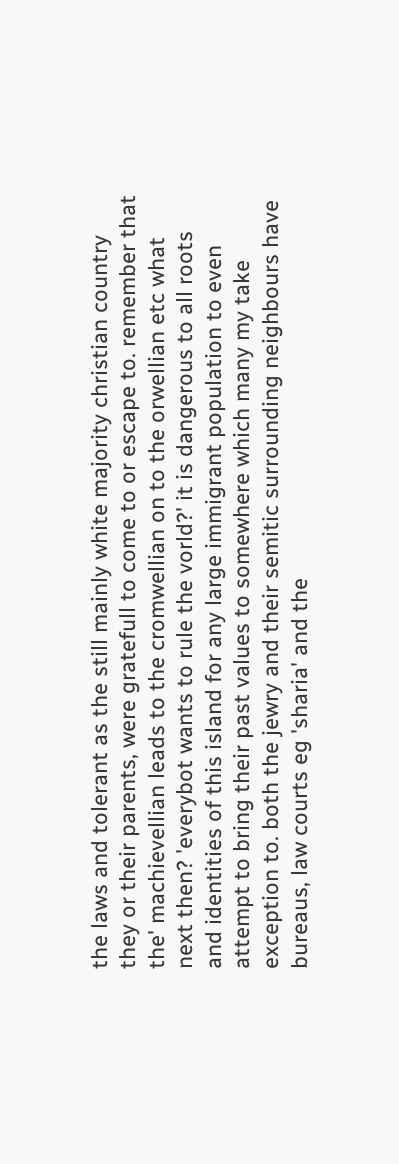the laws and tolerant as the still mainly white majority christian country they or their parents, were gratefull to come to or escape to. remember that the' machievellian leads to the cromwellian on to the orwellian etc what next then? 'everybot wants to rule the vorld?' it is dangerous to all roots and identities of this island for any large immigrant population to even attempt to bring their past values to somewhere which many my take exception to. both the jewry and their semitic surrounding neighbours have bureaus, law courts eg 'sharia' and the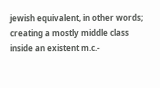jewish equivalent, in other words; creating a mostly middle class inside an existent m.c.-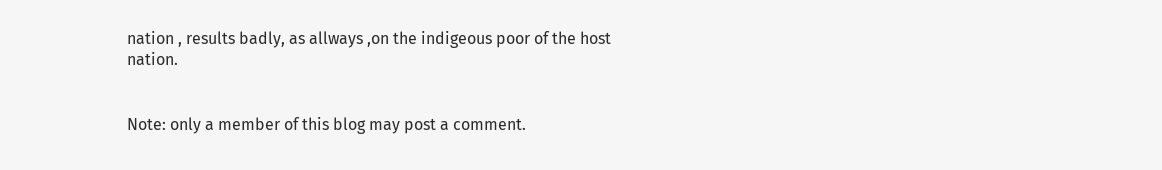nation , results badly, as allways ,on the indigeous poor of the host nation.


Note: only a member of this blog may post a comment.